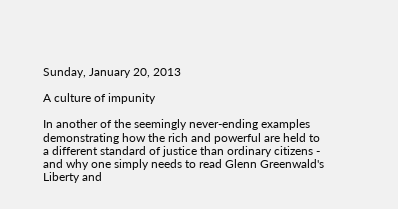Sunday, January 20, 2013

A culture of impunity

In another of the seemingly never-ending examples demonstrating how the rich and powerful are held to a different standard of justice than ordinary citizens - and why one simply needs to read Glenn Greenwald's Liberty and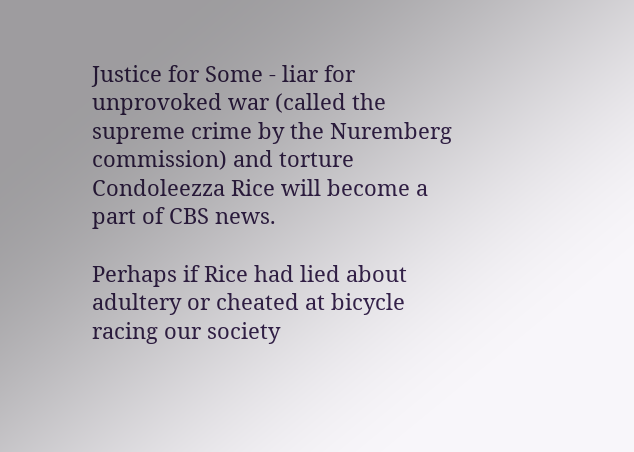Justice for Some - liar for unprovoked war (called the supreme crime by the Nuremberg commission) and torture Condoleezza Rice will become a part of CBS news.

Perhaps if Rice had lied about adultery or cheated at bicycle racing our society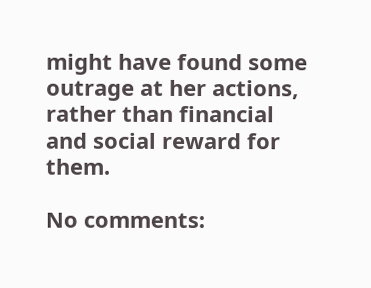might have found some outrage at her actions, rather than financial and social reward for them.

No comments: